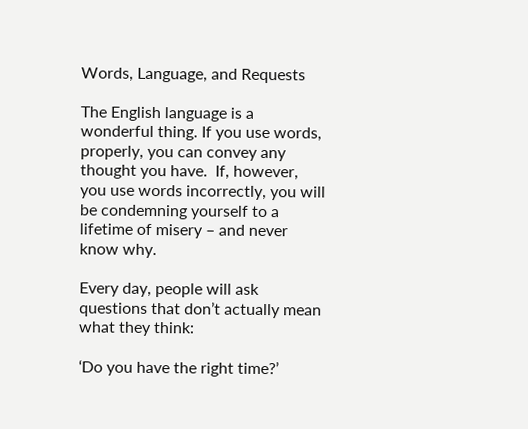Words, Language, and Requests

The English language is a wonderful thing. If you use words, properly, you can convey any thought you have.  If, however, you use words incorrectly, you will be condemning yourself to a lifetime of misery – and never know why.

Every day, people will ask questions that don’t actually mean what they think:

‘Do you have the right time?’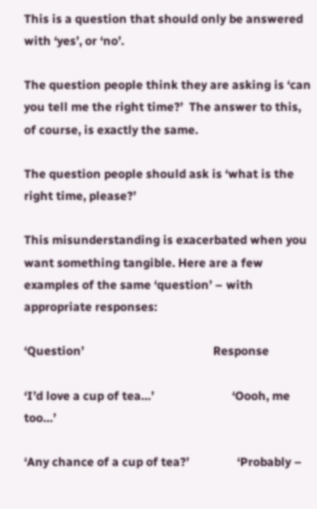This is a question that should only be answered with ‘yes’, or ‘no’.

The question people think they are asking is ‘can you tell me the right time?’  The answer to this, of course, is exactly the same.

The question people should ask is ‘what is the right time, please?’

This misunderstanding is exacerbated when you want something tangible. Here are a few examples of the same ‘question’ – with appropriate responses:

‘Question’                                           Response

‘I’d love a cup of tea…’                          ‘Oooh, me too…’

‘Any chance of a cup of tea?’                ‘Probably –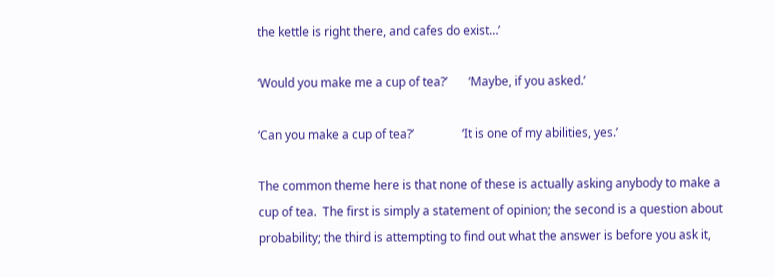the kettle is right there, and cafes do exist…’

‘Would you make me a cup of tea?’       ‘Maybe, if you asked.’

‘Can you make a cup of tea?’                ‘It is one of my abilities, yes.’

The common theme here is that none of these is actually asking anybody to make a cup of tea.  The first is simply a statement of opinion; the second is a question about probability; the third is attempting to find out what the answer is before you ask it,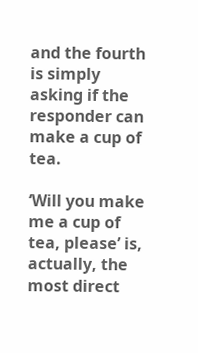and the fourth is simply asking if the responder can make a cup of tea.

‘Will you make me a cup of tea, please’ is, actually, the most direct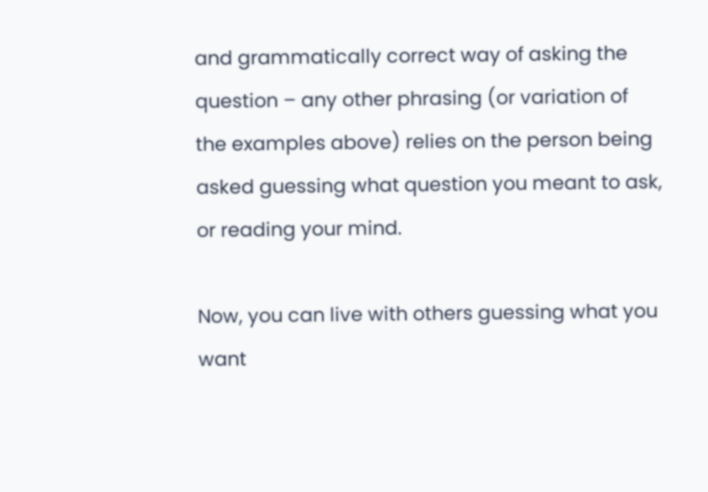and grammatically correct way of asking the question – any other phrasing (or variation of the examples above) relies on the person being asked guessing what question you meant to ask, or reading your mind.

Now, you can live with others guessing what you want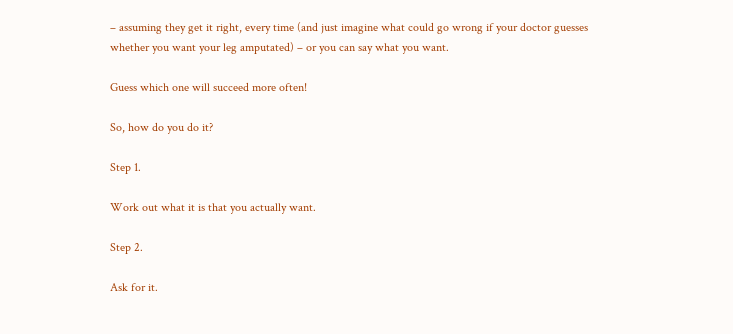– assuming they get it right, every time (and just imagine what could go wrong if your doctor guesses whether you want your leg amputated) – or you can say what you want.

Guess which one will succeed more often!

So, how do you do it?

Step 1.

Work out what it is that you actually want.

Step 2.

Ask for it.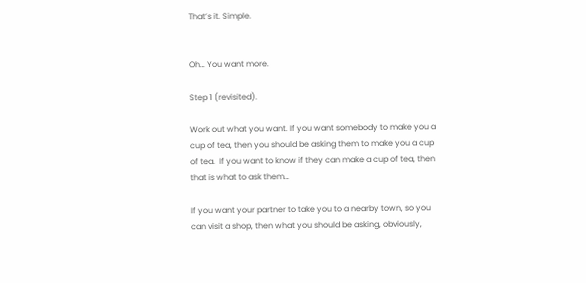That’s it. Simple.


Oh… You want more.

Step 1 (revisited).

Work out what you want. If you want somebody to make you a cup of tea, then you should be asking them to make you a cup of tea.  If you want to know if they can make a cup of tea, then that is what to ask them…

If you want your partner to take you to a nearby town, so you can visit a shop, then what you should be asking, obviously,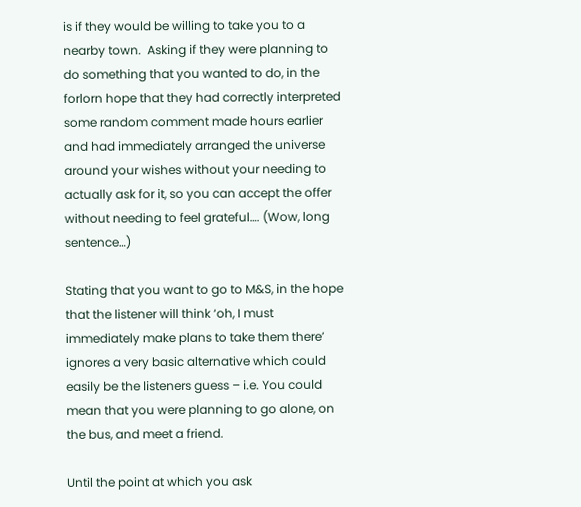is if they would be willing to take you to a nearby town.  Asking if they were planning to do something that you wanted to do, in the forlorn hope that they had correctly interpreted some random comment made hours earlier and had immediately arranged the universe around your wishes without your needing to actually ask for it, so you can accept the offer without needing to feel grateful…. (Wow, long sentence…)

Stating that you want to go to M&S, in the hope that the listener will think ‘oh, I must immediately make plans to take them there’ ignores a very basic alternative which could easily be the listeners guess – i.e. You could mean that you were planning to go alone, on the bus, and meet a friend.

Until the point at which you ask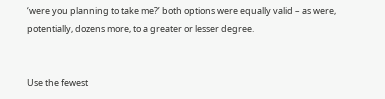‘were you planning to take me?’ both options were equally valid – as were, potentially, dozens more, to a greater or lesser degree.


Use the fewest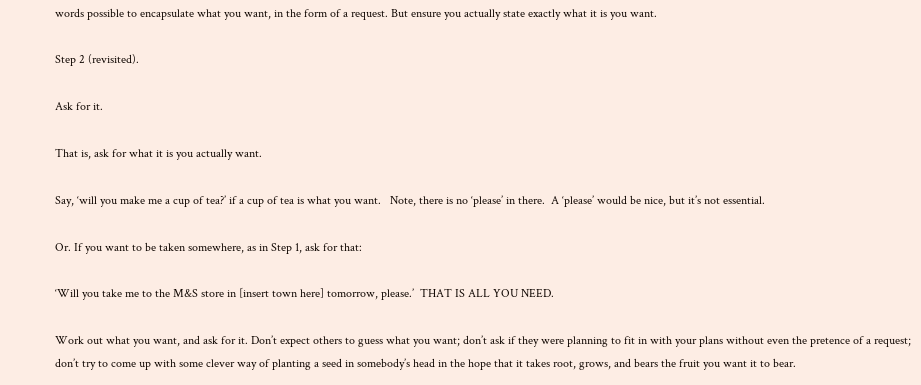words possible to encapsulate what you want, in the form of a request. But ensure you actually state exactly what it is you want.

Step 2 (revisited).

Ask for it.

That is, ask for what it is you actually want.

Say, ‘will you make me a cup of tea?’ if a cup of tea is what you want.   Note, there is no ‘please’ in there.  A ‘please’ would be nice, but it’s not essential.

Or. If you want to be taken somewhere, as in Step 1, ask for that:

‘Will you take me to the M&S store in [insert town here] tomorrow, please.’  THAT IS ALL YOU NEED.

Work out what you want, and ask for it. Don’t expect others to guess what you want; don’t ask if they were planning to fit in with your plans without even the pretence of a request; don’t try to come up with some clever way of planting a seed in somebody’s head in the hope that it takes root, grows, and bears the fruit you want it to bear.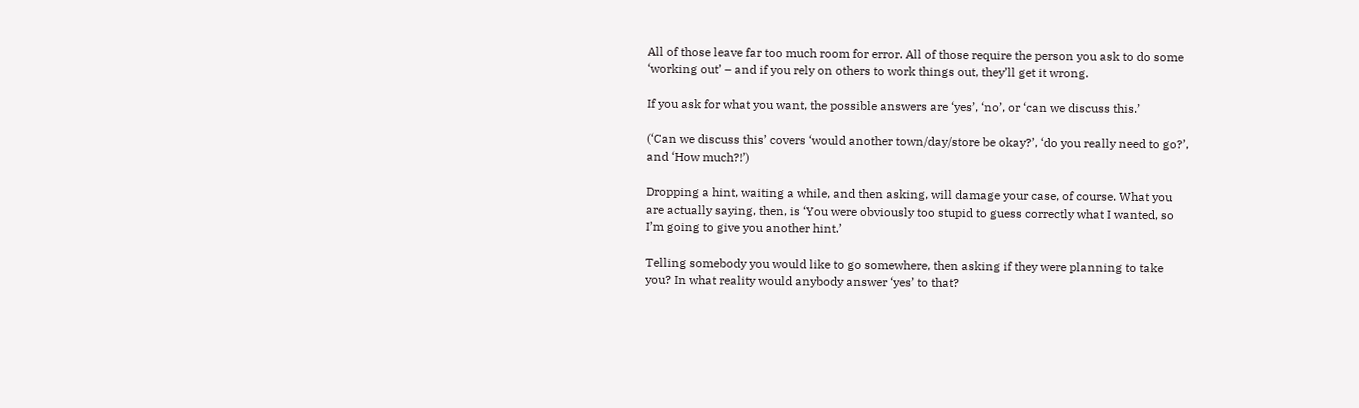All of those leave far too much room for error. All of those require the person you ask to do some ‘working out’ – and if you rely on others to work things out, they’ll get it wrong.

If you ask for what you want, the possible answers are ‘yes’, ‘no’, or ‘can we discuss this.’

(‘Can we discuss this’ covers ‘would another town/day/store be okay?’, ‘do you really need to go?’, and ‘How much?!’)

Dropping a hint, waiting a while, and then asking, will damage your case, of course. What you are actually saying, then, is ‘You were obviously too stupid to guess correctly what I wanted, so I’m going to give you another hint.’

Telling somebody you would like to go somewhere, then asking if they were planning to take you? In what reality would anybody answer ‘yes’ to that?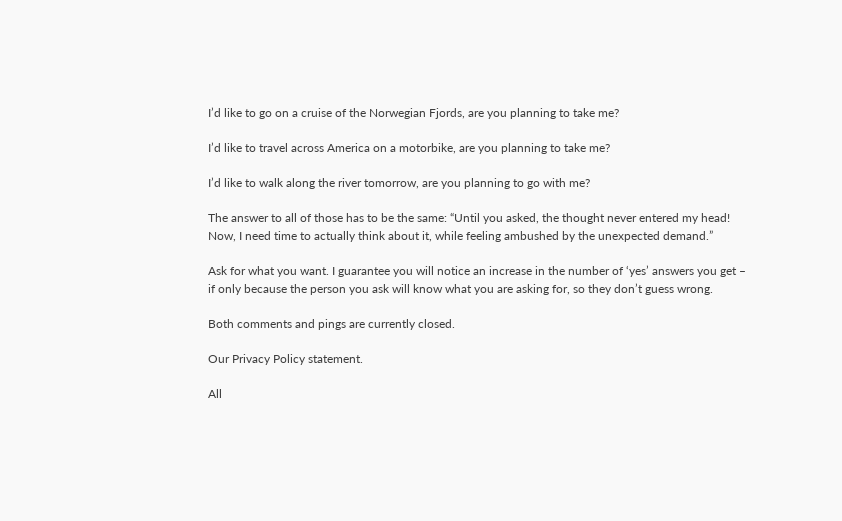I’d like to go on a cruise of the Norwegian Fjords, are you planning to take me?

I’d like to travel across America on a motorbike, are you planning to take me?

I’d like to walk along the river tomorrow, are you planning to go with me?

The answer to all of those has to be the same: “Until you asked, the thought never entered my head!  Now, I need time to actually think about it, while feeling ambushed by the unexpected demand.”

Ask for what you want. I guarantee you will notice an increase in the number of ‘yes’ answers you get – if only because the person you ask will know what you are asking for, so they don’t guess wrong.

Both comments and pings are currently closed.

Our Privacy Policy statement.

All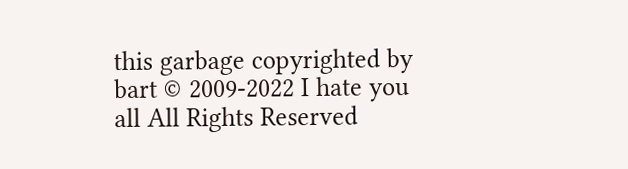this garbage copyrighted by bart © 2009-2022 I hate you all All Rights Reserved